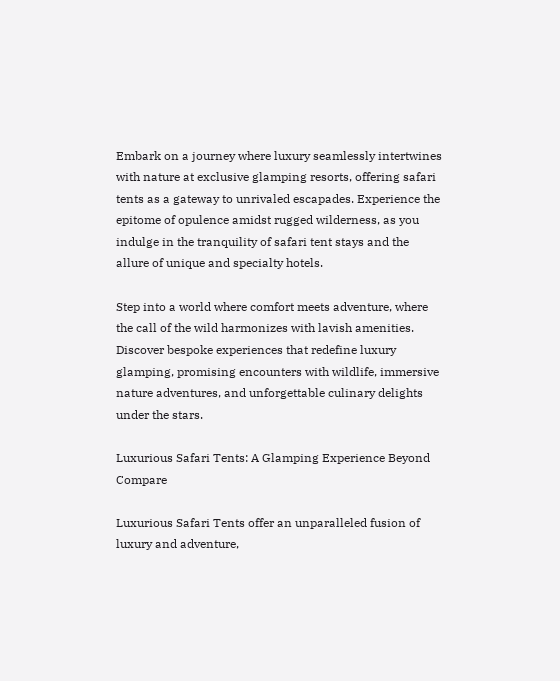Embark on a journey where luxury seamlessly intertwines with nature at exclusive glamping resorts, offering safari tents as a gateway to unrivaled escapades. Experience the epitome of opulence amidst rugged wilderness, as you indulge in the tranquility of safari tent stays and the allure of unique and specialty hotels.

Step into a world where comfort meets adventure, where the call of the wild harmonizes with lavish amenities. Discover bespoke experiences that redefine luxury glamping, promising encounters with wildlife, immersive nature adventures, and unforgettable culinary delights under the stars.

Luxurious Safari Tents: A Glamping Experience Beyond Compare

Luxurious Safari Tents offer an unparalleled fusion of luxury and adventure,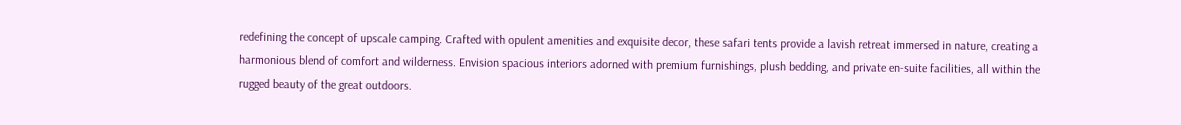redefining the concept of upscale camping. Crafted with opulent amenities and exquisite decor, these safari tents provide a lavish retreat immersed in nature, creating a harmonious blend of comfort and wilderness. Envision spacious interiors adorned with premium furnishings, plush bedding, and private en-suite facilities, all within the rugged beauty of the great outdoors.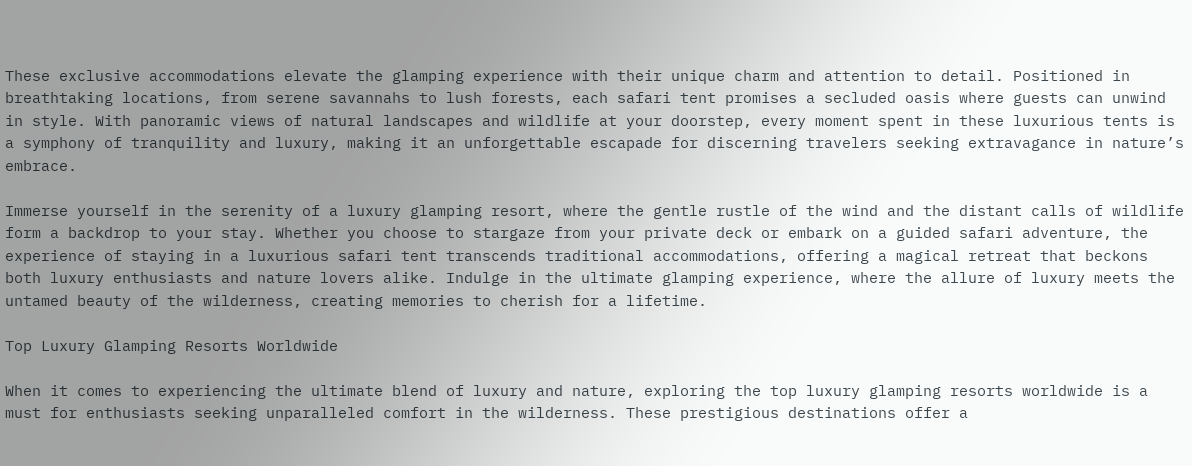These exclusive accommodations elevate the glamping experience with their unique charm and attention to detail. Positioned in breathtaking locations, from serene savannahs to lush forests, each safari tent promises a secluded oasis where guests can unwind in style. With panoramic views of natural landscapes and wildlife at your doorstep, every moment spent in these luxurious tents is a symphony of tranquility and luxury, making it an unforgettable escapade for discerning travelers seeking extravagance in nature’s embrace.

Immerse yourself in the serenity of a luxury glamping resort, where the gentle rustle of the wind and the distant calls of wildlife form a backdrop to your stay. Whether you choose to stargaze from your private deck or embark on a guided safari adventure, the experience of staying in a luxurious safari tent transcends traditional accommodations, offering a magical retreat that beckons both luxury enthusiasts and nature lovers alike. Indulge in the ultimate glamping experience, where the allure of luxury meets the untamed beauty of the wilderness, creating memories to cherish for a lifetime.

Top Luxury Glamping Resorts Worldwide

When it comes to experiencing the ultimate blend of luxury and nature, exploring the top luxury glamping resorts worldwide is a must for enthusiasts seeking unparalleled comfort in the wilderness. These prestigious destinations offer a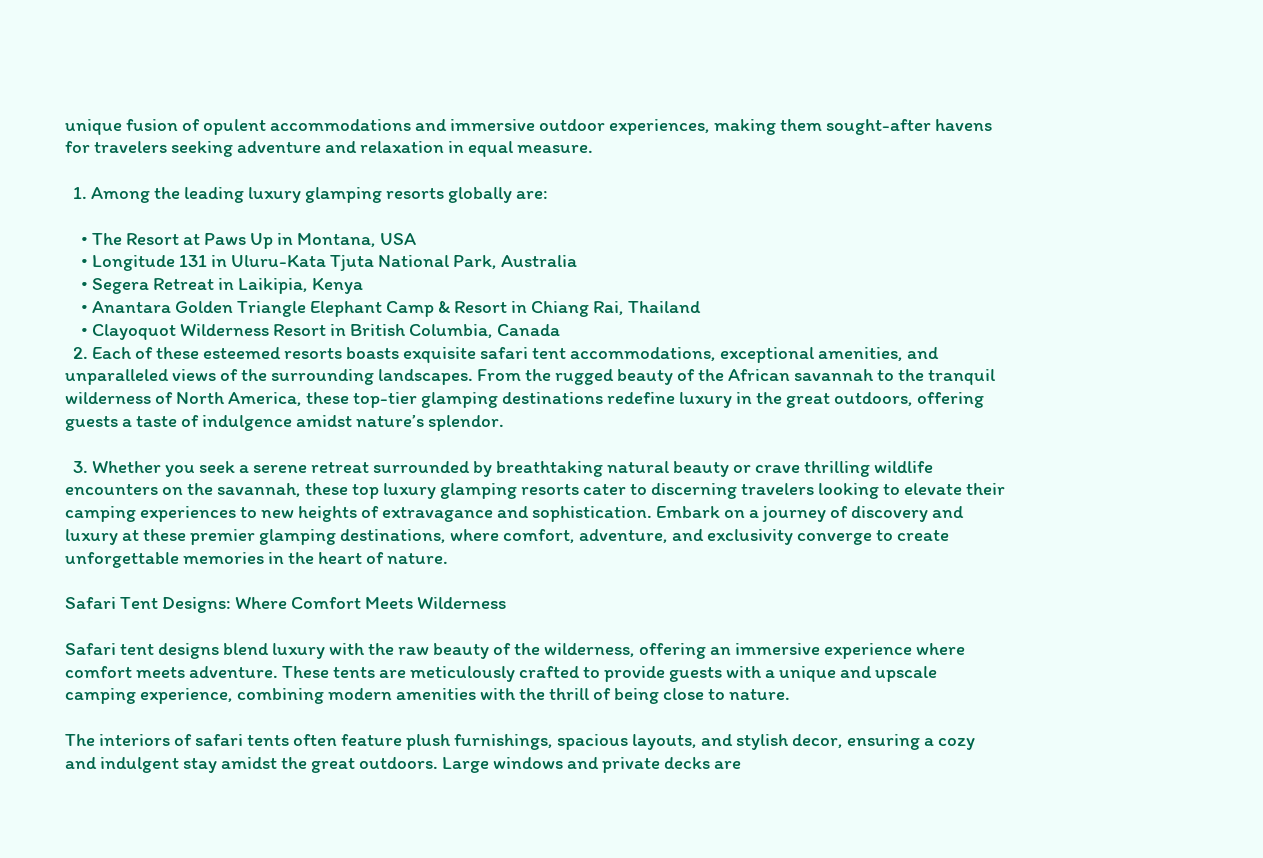unique fusion of opulent accommodations and immersive outdoor experiences, making them sought-after havens for travelers seeking adventure and relaxation in equal measure.

  1. Among the leading luxury glamping resorts globally are:

    • The Resort at Paws Up in Montana, USA
    • Longitude 131 in Uluru-Kata Tjuta National Park, Australia
    • Segera Retreat in Laikipia, Kenya
    • Anantara Golden Triangle Elephant Camp & Resort in Chiang Rai, Thailand
    • Clayoquot Wilderness Resort in British Columbia, Canada
  2. Each of these esteemed resorts boasts exquisite safari tent accommodations, exceptional amenities, and unparalleled views of the surrounding landscapes. From the rugged beauty of the African savannah to the tranquil wilderness of North America, these top-tier glamping destinations redefine luxury in the great outdoors, offering guests a taste of indulgence amidst nature’s splendor.

  3. Whether you seek a serene retreat surrounded by breathtaking natural beauty or crave thrilling wildlife encounters on the savannah, these top luxury glamping resorts cater to discerning travelers looking to elevate their camping experiences to new heights of extravagance and sophistication. Embark on a journey of discovery and luxury at these premier glamping destinations, where comfort, adventure, and exclusivity converge to create unforgettable memories in the heart of nature.

Safari Tent Designs: Where Comfort Meets Wilderness

Safari tent designs blend luxury with the raw beauty of the wilderness, offering an immersive experience where comfort meets adventure. These tents are meticulously crafted to provide guests with a unique and upscale camping experience, combining modern amenities with the thrill of being close to nature.

The interiors of safari tents often feature plush furnishings, spacious layouts, and stylish decor, ensuring a cozy and indulgent stay amidst the great outdoors. Large windows and private decks are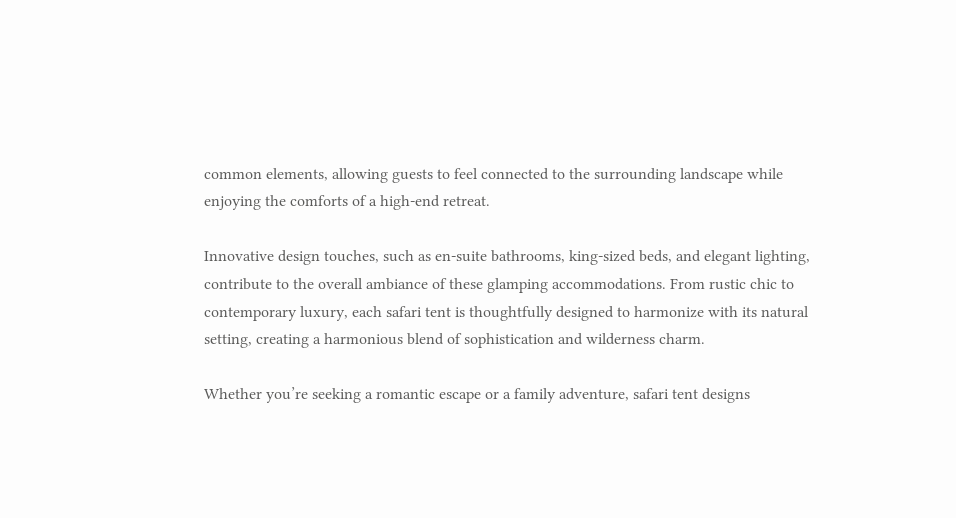common elements, allowing guests to feel connected to the surrounding landscape while enjoying the comforts of a high-end retreat.

Innovative design touches, such as en-suite bathrooms, king-sized beds, and elegant lighting, contribute to the overall ambiance of these glamping accommodations. From rustic chic to contemporary luxury, each safari tent is thoughtfully designed to harmonize with its natural setting, creating a harmonious blend of sophistication and wilderness charm.

Whether you’re seeking a romantic escape or a family adventure, safari tent designs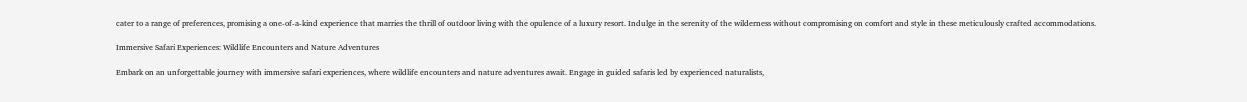cater to a range of preferences, promising a one-of-a-kind experience that marries the thrill of outdoor living with the opulence of a luxury resort. Indulge in the serenity of the wilderness without compromising on comfort and style in these meticulously crafted accommodations.

Immersive Safari Experiences: Wildlife Encounters and Nature Adventures

Embark on an unforgettable journey with immersive safari experiences, where wildlife encounters and nature adventures await. Engage in guided safaris led by experienced naturalists,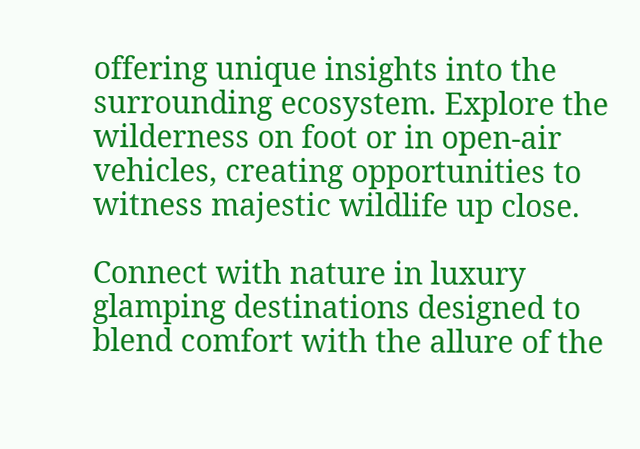offering unique insights into the surrounding ecosystem. Explore the wilderness on foot or in open-air vehicles, creating opportunities to witness majestic wildlife up close.

Connect with nature in luxury glamping destinations designed to blend comfort with the allure of the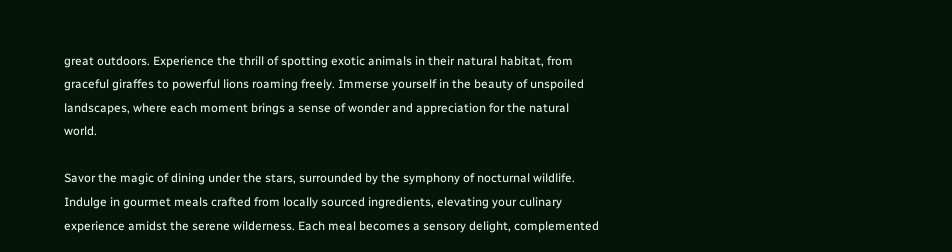great outdoors. Experience the thrill of spotting exotic animals in their natural habitat, from graceful giraffes to powerful lions roaming freely. Immerse yourself in the beauty of unspoiled landscapes, where each moment brings a sense of wonder and appreciation for the natural world.

Savor the magic of dining under the stars, surrounded by the symphony of nocturnal wildlife. Indulge in gourmet meals crafted from locally sourced ingredients, elevating your culinary experience amidst the serene wilderness. Each meal becomes a sensory delight, complemented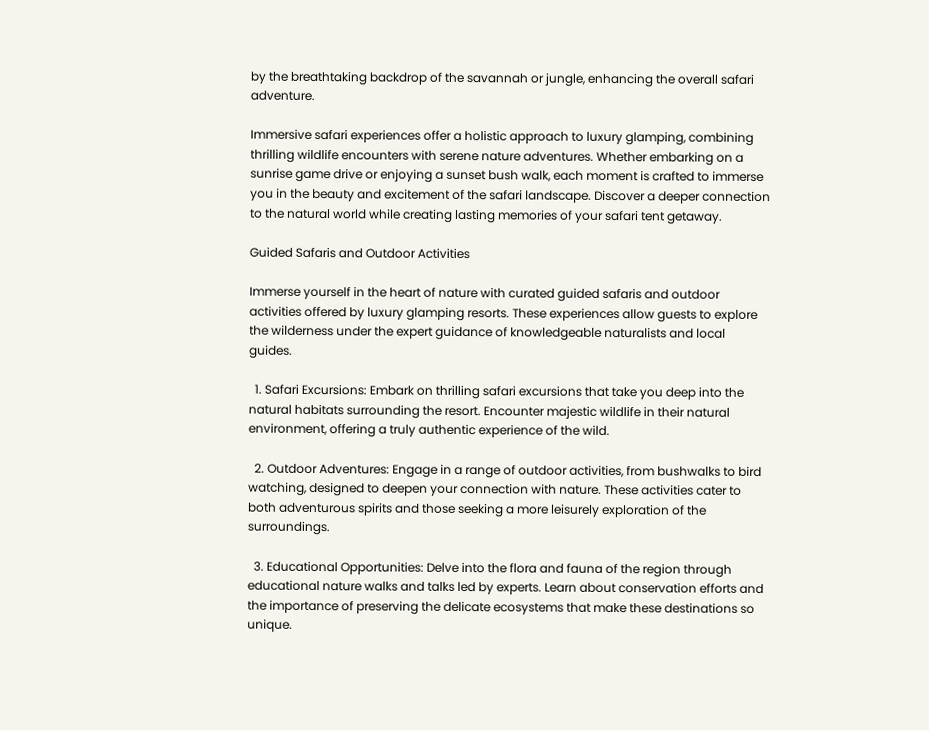by the breathtaking backdrop of the savannah or jungle, enhancing the overall safari adventure.

Immersive safari experiences offer a holistic approach to luxury glamping, combining thrilling wildlife encounters with serene nature adventures. Whether embarking on a sunrise game drive or enjoying a sunset bush walk, each moment is crafted to immerse you in the beauty and excitement of the safari landscape. Discover a deeper connection to the natural world while creating lasting memories of your safari tent getaway.

Guided Safaris and Outdoor Activities

Immerse yourself in the heart of nature with curated guided safaris and outdoor activities offered by luxury glamping resorts. These experiences allow guests to explore the wilderness under the expert guidance of knowledgeable naturalists and local guides.

  1. Safari Excursions: Embark on thrilling safari excursions that take you deep into the natural habitats surrounding the resort. Encounter majestic wildlife in their natural environment, offering a truly authentic experience of the wild.

  2. Outdoor Adventures: Engage in a range of outdoor activities, from bushwalks to bird watching, designed to deepen your connection with nature. These activities cater to both adventurous spirits and those seeking a more leisurely exploration of the surroundings.

  3. Educational Opportunities: Delve into the flora and fauna of the region through educational nature walks and talks led by experts. Learn about conservation efforts and the importance of preserving the delicate ecosystems that make these destinations so unique.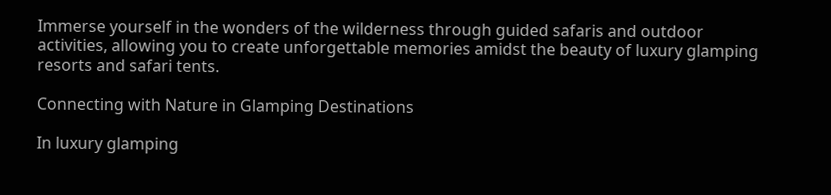Immerse yourself in the wonders of the wilderness through guided safaris and outdoor activities, allowing you to create unforgettable memories amidst the beauty of luxury glamping resorts and safari tents.

Connecting with Nature in Glamping Destinations

In luxury glamping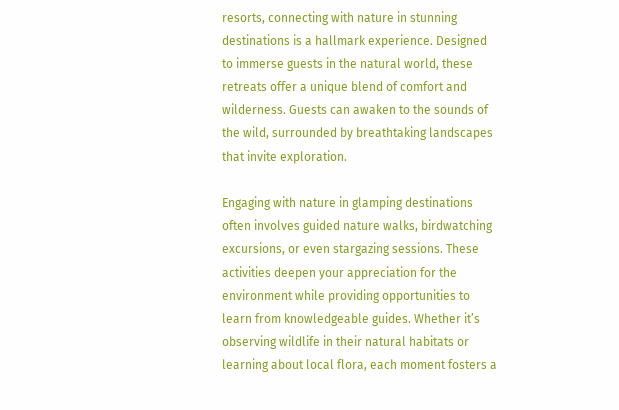resorts, connecting with nature in stunning destinations is a hallmark experience. Designed to immerse guests in the natural world, these retreats offer a unique blend of comfort and wilderness. Guests can awaken to the sounds of the wild, surrounded by breathtaking landscapes that invite exploration.

Engaging with nature in glamping destinations often involves guided nature walks, birdwatching excursions, or even stargazing sessions. These activities deepen your appreciation for the environment while providing opportunities to learn from knowledgeable guides. Whether it’s observing wildlife in their natural habitats or learning about local flora, each moment fosters a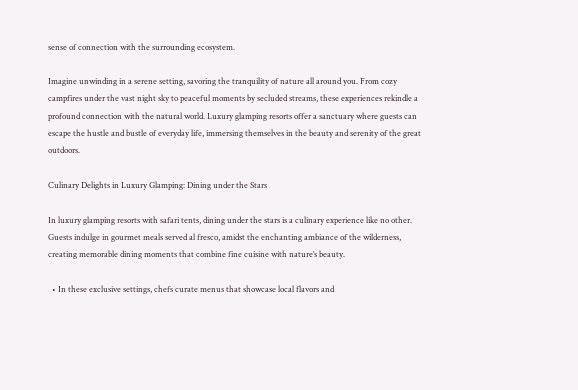sense of connection with the surrounding ecosystem.

Imagine unwinding in a serene setting, savoring the tranquility of nature all around you. From cozy campfires under the vast night sky to peaceful moments by secluded streams, these experiences rekindle a profound connection with the natural world. Luxury glamping resorts offer a sanctuary where guests can escape the hustle and bustle of everyday life, immersing themselves in the beauty and serenity of the great outdoors.

Culinary Delights in Luxury Glamping: Dining under the Stars

In luxury glamping resorts with safari tents, dining under the stars is a culinary experience like no other. Guests indulge in gourmet meals served al fresco, amidst the enchanting ambiance of the wilderness, creating memorable dining moments that combine fine cuisine with nature’s beauty.

  • In these exclusive settings, chefs curate menus that showcase local flavors and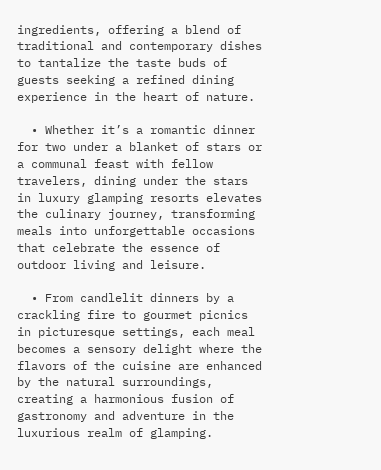ingredients, offering a blend of traditional and contemporary dishes to tantalize the taste buds of guests seeking a refined dining experience in the heart of nature.

  • Whether it’s a romantic dinner for two under a blanket of stars or a communal feast with fellow travelers, dining under the stars in luxury glamping resorts elevates the culinary journey, transforming meals into unforgettable occasions that celebrate the essence of outdoor living and leisure.

  • From candlelit dinners by a crackling fire to gourmet picnics in picturesque settings, each meal becomes a sensory delight where the flavors of the cuisine are enhanced by the natural surroundings, creating a harmonious fusion of gastronomy and adventure in the luxurious realm of glamping.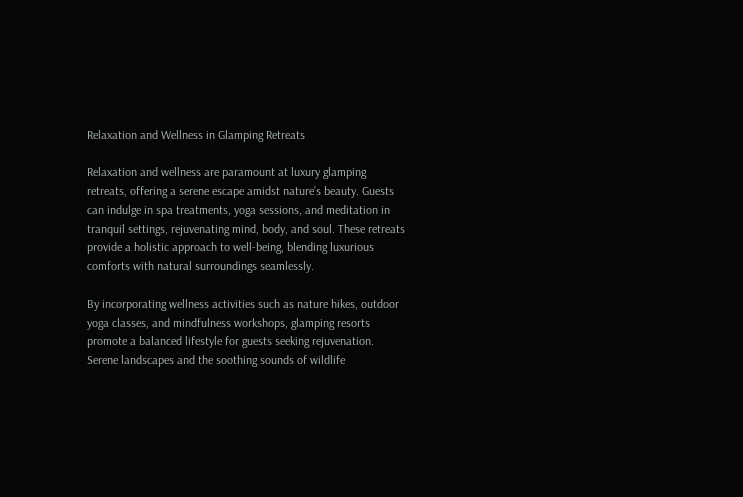Relaxation and Wellness in Glamping Retreats

Relaxation and wellness are paramount at luxury glamping retreats, offering a serene escape amidst nature’s beauty. Guests can indulge in spa treatments, yoga sessions, and meditation in tranquil settings, rejuvenating mind, body, and soul. These retreats provide a holistic approach to well-being, blending luxurious comforts with natural surroundings seamlessly.

By incorporating wellness activities such as nature hikes, outdoor yoga classes, and mindfulness workshops, glamping resorts promote a balanced lifestyle for guests seeking rejuvenation. Serene landscapes and the soothing sounds of wildlife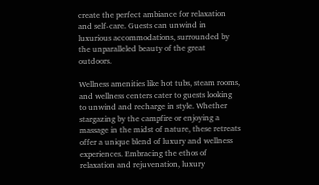create the perfect ambiance for relaxation and self-care. Guests can unwind in luxurious accommodations, surrounded by the unparalleled beauty of the great outdoors.

Wellness amenities like hot tubs, steam rooms, and wellness centers cater to guests looking to unwind and recharge in style. Whether stargazing by the campfire or enjoying a massage in the midst of nature, these retreats offer a unique blend of luxury and wellness experiences. Embracing the ethos of relaxation and rejuvenation, luxury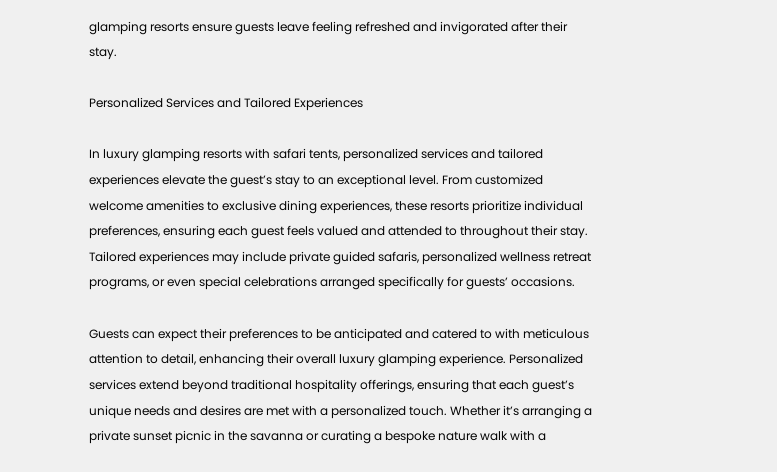glamping resorts ensure guests leave feeling refreshed and invigorated after their stay.

Personalized Services and Tailored Experiences

In luxury glamping resorts with safari tents, personalized services and tailored experiences elevate the guest’s stay to an exceptional level. From customized welcome amenities to exclusive dining experiences, these resorts prioritize individual preferences, ensuring each guest feels valued and attended to throughout their stay. Tailored experiences may include private guided safaris, personalized wellness retreat programs, or even special celebrations arranged specifically for guests’ occasions.

Guests can expect their preferences to be anticipated and catered to with meticulous attention to detail, enhancing their overall luxury glamping experience. Personalized services extend beyond traditional hospitality offerings, ensuring that each guest’s unique needs and desires are met with a personalized touch. Whether it’s arranging a private sunset picnic in the savanna or curating a bespoke nature walk with a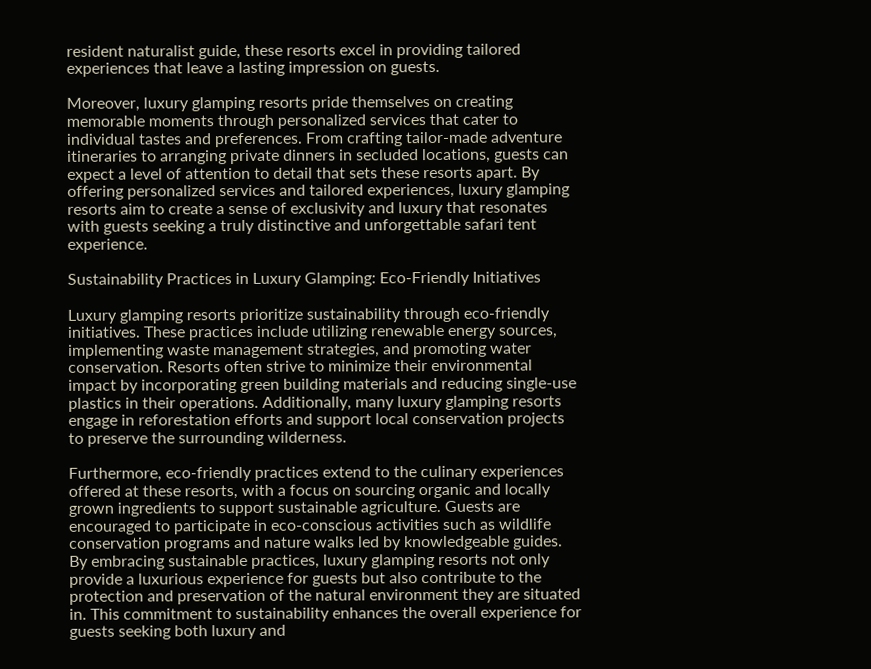resident naturalist guide, these resorts excel in providing tailored experiences that leave a lasting impression on guests.

Moreover, luxury glamping resorts pride themselves on creating memorable moments through personalized services that cater to individual tastes and preferences. From crafting tailor-made adventure itineraries to arranging private dinners in secluded locations, guests can expect a level of attention to detail that sets these resorts apart. By offering personalized services and tailored experiences, luxury glamping resorts aim to create a sense of exclusivity and luxury that resonates with guests seeking a truly distinctive and unforgettable safari tent experience.

Sustainability Practices in Luxury Glamping: Eco-Friendly Initiatives

Luxury glamping resorts prioritize sustainability through eco-friendly initiatives. These practices include utilizing renewable energy sources, implementing waste management strategies, and promoting water conservation. Resorts often strive to minimize their environmental impact by incorporating green building materials and reducing single-use plastics in their operations. Additionally, many luxury glamping resorts engage in reforestation efforts and support local conservation projects to preserve the surrounding wilderness.

Furthermore, eco-friendly practices extend to the culinary experiences offered at these resorts, with a focus on sourcing organic and locally grown ingredients to support sustainable agriculture. Guests are encouraged to participate in eco-conscious activities such as wildlife conservation programs and nature walks led by knowledgeable guides. By embracing sustainable practices, luxury glamping resorts not only provide a luxurious experience for guests but also contribute to the protection and preservation of the natural environment they are situated in. This commitment to sustainability enhances the overall experience for guests seeking both luxury and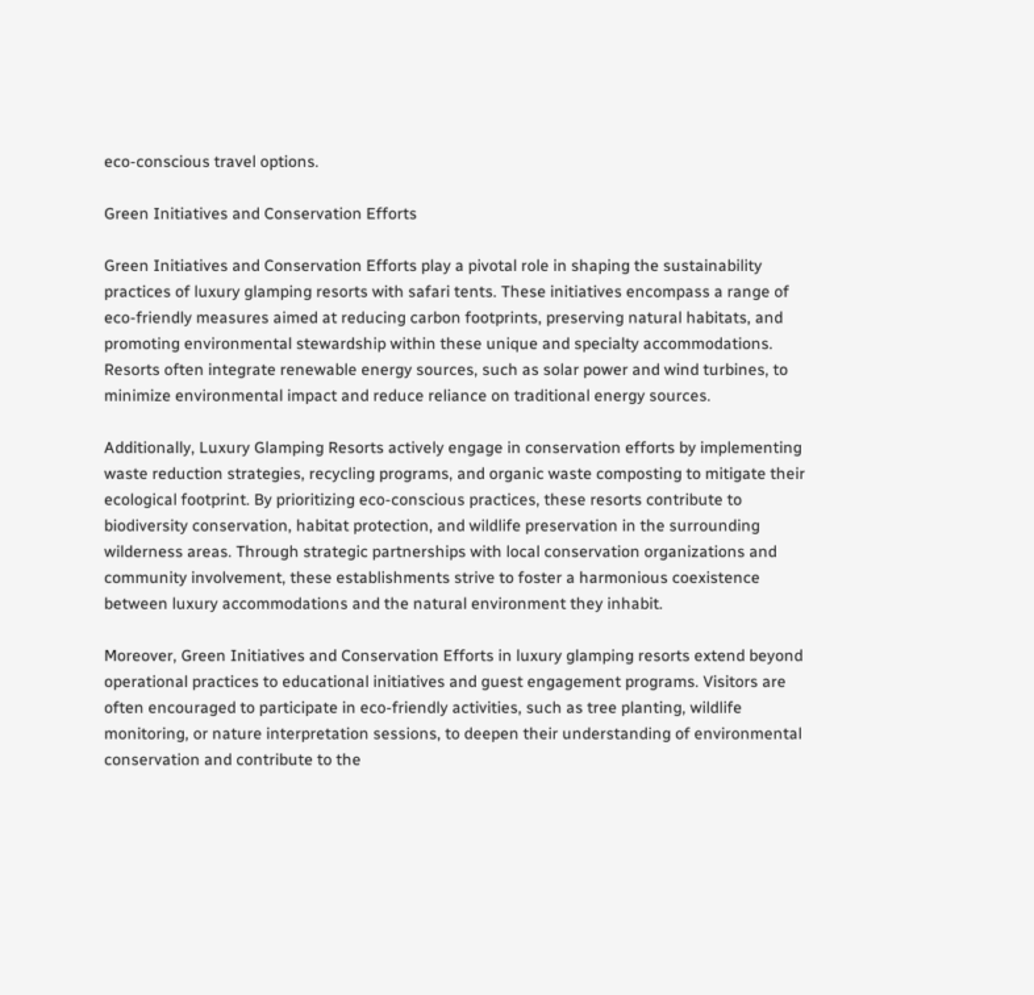eco-conscious travel options.

Green Initiatives and Conservation Efforts

Green Initiatives and Conservation Efforts play a pivotal role in shaping the sustainability practices of luxury glamping resorts with safari tents. These initiatives encompass a range of eco-friendly measures aimed at reducing carbon footprints, preserving natural habitats, and promoting environmental stewardship within these unique and specialty accommodations. Resorts often integrate renewable energy sources, such as solar power and wind turbines, to minimize environmental impact and reduce reliance on traditional energy sources.

Additionally, Luxury Glamping Resorts actively engage in conservation efforts by implementing waste reduction strategies, recycling programs, and organic waste composting to mitigate their ecological footprint. By prioritizing eco-conscious practices, these resorts contribute to biodiversity conservation, habitat protection, and wildlife preservation in the surrounding wilderness areas. Through strategic partnerships with local conservation organizations and community involvement, these establishments strive to foster a harmonious coexistence between luxury accommodations and the natural environment they inhabit.

Moreover, Green Initiatives and Conservation Efforts in luxury glamping resorts extend beyond operational practices to educational initiatives and guest engagement programs. Visitors are often encouraged to participate in eco-friendly activities, such as tree planting, wildlife monitoring, or nature interpretation sessions, to deepen their understanding of environmental conservation and contribute to the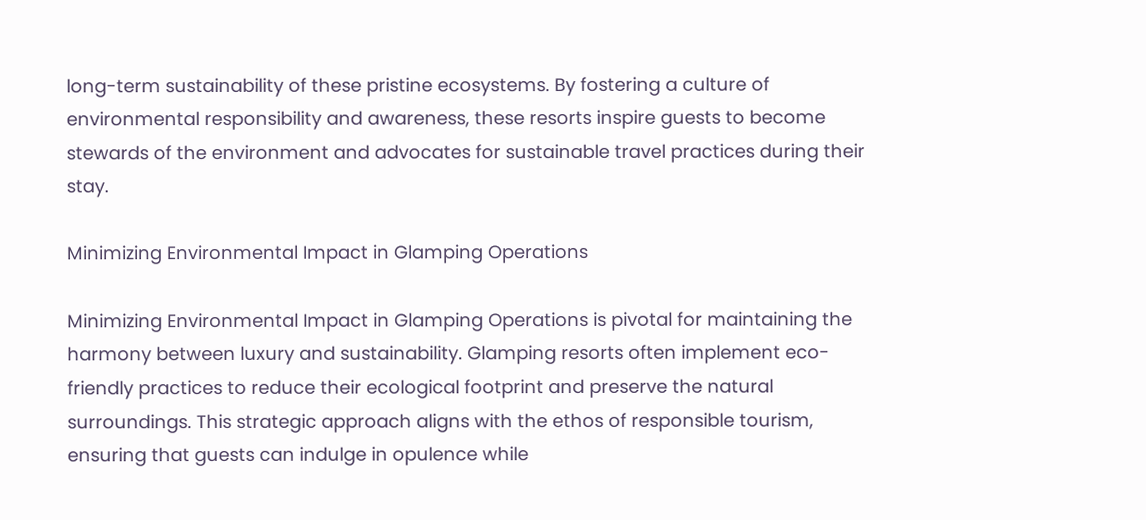long-term sustainability of these pristine ecosystems. By fostering a culture of environmental responsibility and awareness, these resorts inspire guests to become stewards of the environment and advocates for sustainable travel practices during their stay.

Minimizing Environmental Impact in Glamping Operations

Minimizing Environmental Impact in Glamping Operations is pivotal for maintaining the harmony between luxury and sustainability. Glamping resorts often implement eco-friendly practices to reduce their ecological footprint and preserve the natural surroundings. This strategic approach aligns with the ethos of responsible tourism, ensuring that guests can indulge in opulence while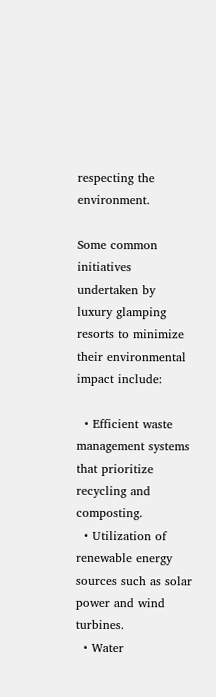respecting the environment.

Some common initiatives undertaken by luxury glamping resorts to minimize their environmental impact include:

  • Efficient waste management systems that prioritize recycling and composting.
  • Utilization of renewable energy sources such as solar power and wind turbines.
  • Water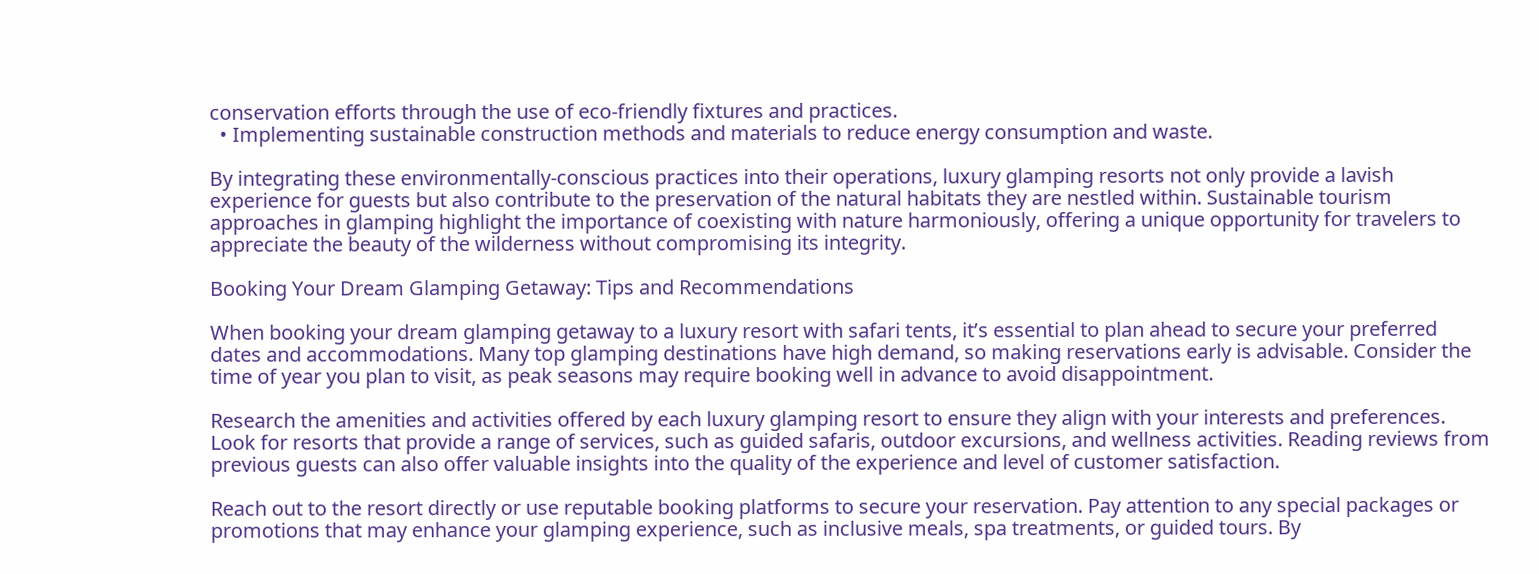conservation efforts through the use of eco-friendly fixtures and practices.
  • Implementing sustainable construction methods and materials to reduce energy consumption and waste.

By integrating these environmentally-conscious practices into their operations, luxury glamping resorts not only provide a lavish experience for guests but also contribute to the preservation of the natural habitats they are nestled within. Sustainable tourism approaches in glamping highlight the importance of coexisting with nature harmoniously, offering a unique opportunity for travelers to appreciate the beauty of the wilderness without compromising its integrity.

Booking Your Dream Glamping Getaway: Tips and Recommendations

When booking your dream glamping getaway to a luxury resort with safari tents, it’s essential to plan ahead to secure your preferred dates and accommodations. Many top glamping destinations have high demand, so making reservations early is advisable. Consider the time of year you plan to visit, as peak seasons may require booking well in advance to avoid disappointment.

Research the amenities and activities offered by each luxury glamping resort to ensure they align with your interests and preferences. Look for resorts that provide a range of services, such as guided safaris, outdoor excursions, and wellness activities. Reading reviews from previous guests can also offer valuable insights into the quality of the experience and level of customer satisfaction.

Reach out to the resort directly or use reputable booking platforms to secure your reservation. Pay attention to any special packages or promotions that may enhance your glamping experience, such as inclusive meals, spa treatments, or guided tours. By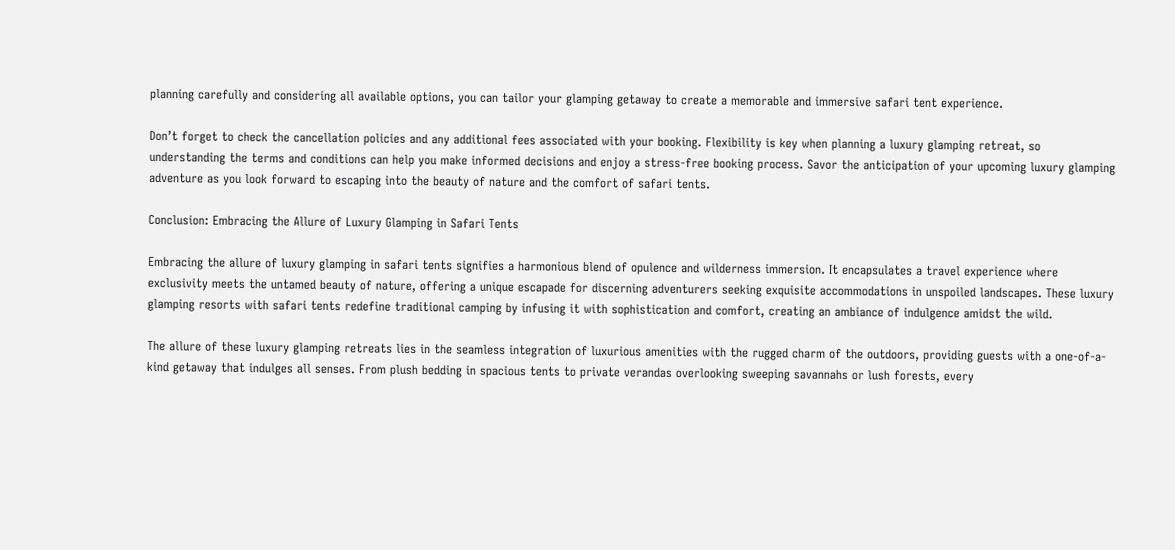planning carefully and considering all available options, you can tailor your glamping getaway to create a memorable and immersive safari tent experience.

Don’t forget to check the cancellation policies and any additional fees associated with your booking. Flexibility is key when planning a luxury glamping retreat, so understanding the terms and conditions can help you make informed decisions and enjoy a stress-free booking process. Savor the anticipation of your upcoming luxury glamping adventure as you look forward to escaping into the beauty of nature and the comfort of safari tents.

Conclusion: Embracing the Allure of Luxury Glamping in Safari Tents

Embracing the allure of luxury glamping in safari tents signifies a harmonious blend of opulence and wilderness immersion. It encapsulates a travel experience where exclusivity meets the untamed beauty of nature, offering a unique escapade for discerning adventurers seeking exquisite accommodations in unspoiled landscapes. These luxury glamping resorts with safari tents redefine traditional camping by infusing it with sophistication and comfort, creating an ambiance of indulgence amidst the wild.

The allure of these luxury glamping retreats lies in the seamless integration of luxurious amenities with the rugged charm of the outdoors, providing guests with a one-of-a-kind getaway that indulges all senses. From plush bedding in spacious tents to private verandas overlooking sweeping savannahs or lush forests, every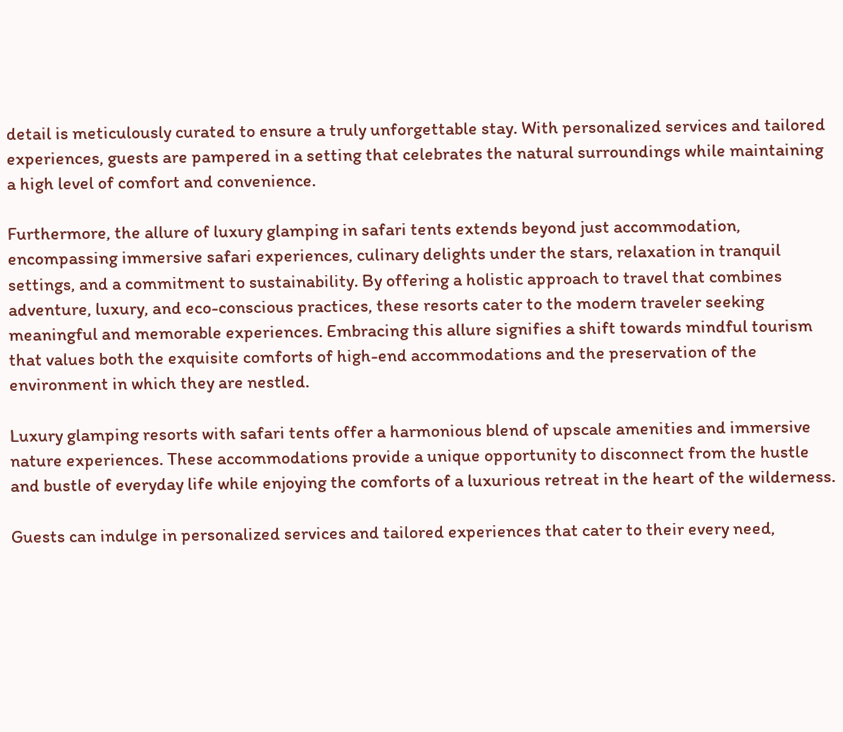detail is meticulously curated to ensure a truly unforgettable stay. With personalized services and tailored experiences, guests are pampered in a setting that celebrates the natural surroundings while maintaining a high level of comfort and convenience.

Furthermore, the allure of luxury glamping in safari tents extends beyond just accommodation, encompassing immersive safari experiences, culinary delights under the stars, relaxation in tranquil settings, and a commitment to sustainability. By offering a holistic approach to travel that combines adventure, luxury, and eco-conscious practices, these resorts cater to the modern traveler seeking meaningful and memorable experiences. Embracing this allure signifies a shift towards mindful tourism that values both the exquisite comforts of high-end accommodations and the preservation of the environment in which they are nestled.

Luxury glamping resorts with safari tents offer a harmonious blend of upscale amenities and immersive nature experiences. These accommodations provide a unique opportunity to disconnect from the hustle and bustle of everyday life while enjoying the comforts of a luxurious retreat in the heart of the wilderness.

Guests can indulge in personalized services and tailored experiences that cater to their every need,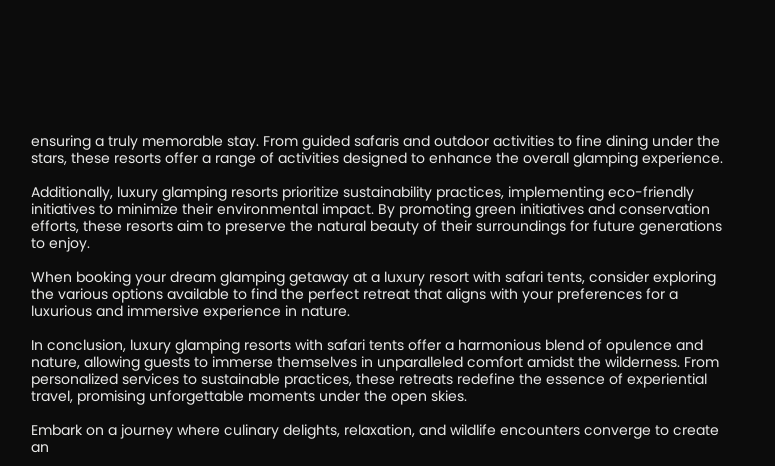ensuring a truly memorable stay. From guided safaris and outdoor activities to fine dining under the stars, these resorts offer a range of activities designed to enhance the overall glamping experience.

Additionally, luxury glamping resorts prioritize sustainability practices, implementing eco-friendly initiatives to minimize their environmental impact. By promoting green initiatives and conservation efforts, these resorts aim to preserve the natural beauty of their surroundings for future generations to enjoy.

When booking your dream glamping getaway at a luxury resort with safari tents, consider exploring the various options available to find the perfect retreat that aligns with your preferences for a luxurious and immersive experience in nature.

In conclusion, luxury glamping resorts with safari tents offer a harmonious blend of opulence and nature, allowing guests to immerse themselves in unparalleled comfort amidst the wilderness. From personalized services to sustainable practices, these retreats redefine the essence of experiential travel, promising unforgettable moments under the open skies.

Embark on a journey where culinary delights, relaxation, and wildlife encounters converge to create an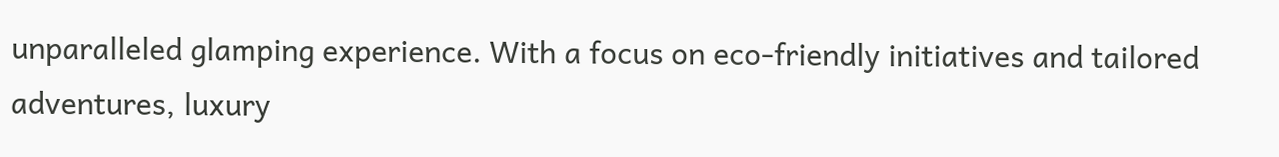unparalleled glamping experience. With a focus on eco-friendly initiatives and tailored adventures, luxury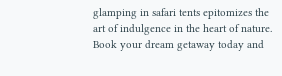glamping in safari tents epitomizes the art of indulgence in the heart of nature. Book your dream getaway today and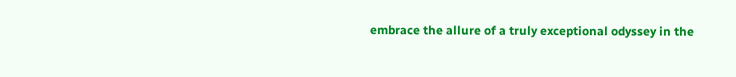embrace the allure of a truly exceptional odyssey in the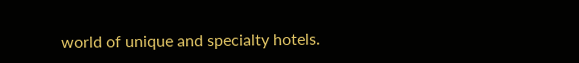world of unique and specialty hotels.